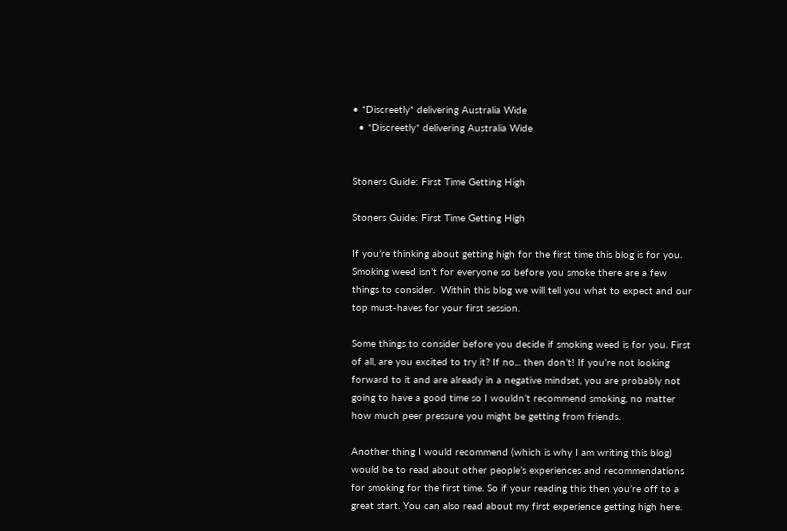• *Discreetly* delivering Australia Wide
  • *Discreetly* delivering Australia Wide


Stoners Guide: First Time Getting High

Stoners Guide: First Time Getting High

If you’re thinking about getting high for the first time this blog is for you. Smoking weed isn’t for everyone so before you smoke there are a few things to consider.  Within this blog we will tell you what to expect and our top must-haves for your first session.

Some things to consider before you decide if smoking weed is for you. First of all, are you excited to try it? If no... then don’t! If you’re not looking forward to it and are already in a negative mindset, you are probably not going to have a good time so I wouldn’t recommend smoking, no matter how much peer pressure you might be getting from friends.

Another thing I would recommend (which is why I am writing this blog) would be to read about other people’s experiences and recommendations for smoking for the first time. So if your reading this then you’re off to a great start. You can also read about my first experience getting high here.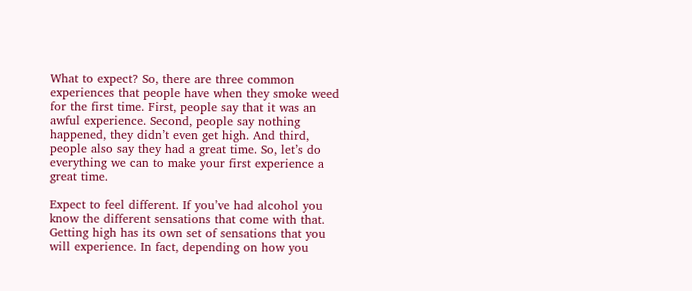What to expect? So, there are three common experiences that people have when they smoke weed for the first time. First, people say that it was an awful experience. Second, people say nothing happened, they didn’t even get high. And third, people also say they had a great time. So, let’s do everything we can to make your first experience a great time.

Expect to feel different. If you’ve had alcohol you know the different sensations that come with that. Getting high has its own set of sensations that you will experience. In fact, depending on how you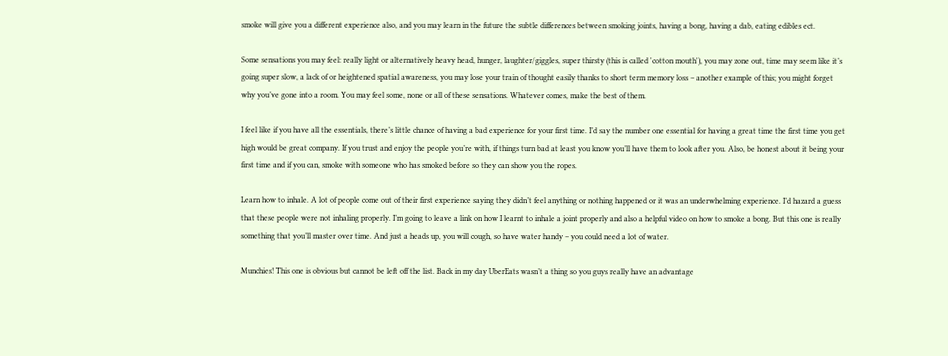smoke will give you a different experience also, and you may learn in the future the subtle differences between smoking joints, having a bong, having a dab, eating edibles ect.

Some sensations you may feel: really light or alternatively heavy head, hunger, laughter/giggles, super thirsty (this is called 'cotton mouth'), you may zone out, time may seem like it’s going super slow, a lack of or heightened spatial awareness, you may lose your train of thought easily thanks to short term memory loss – another example of this; you might forget why you’ve gone into a room. You may feel some, none or all of these sensations. Whatever comes, make the best of them.

I feel like if you have all the essentials, there’s little chance of having a bad experience for your first time. I’d say the number one essential for having a great time the first time you get high would be great company. If you trust and enjoy the people you’re with, if things turn bad at least you know you’ll have them to look after you. Also, be honest about it being your first time and if you can, smoke with someone who has smoked before so they can show you the ropes.

Learn how to inhale. A lot of people come out of their first experience saying they didn’t feel anything or nothing happened or it was an underwhelming experience. I’d hazard a guess that these people were not inhaling properly. I’m going to leave a link on how I learnt to inhale a joint properly and also a helpful video on how to smoke a bong. But this one is really something that you’ll master over time. And just a heads up, you will cough, so have water handy – you could need a lot of water.

Munchies! This one is obvious but cannot be left off the list. Back in my day UberEats wasn’t a thing so you guys really have an advantage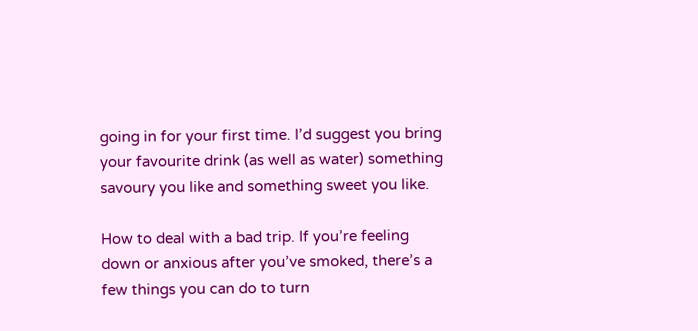going in for your first time. I’d suggest you bring your favourite drink (as well as water) something savoury you like and something sweet you like.

How to deal with a bad trip. If you’re feeling down or anxious after you’ve smoked, there’s a few things you can do to turn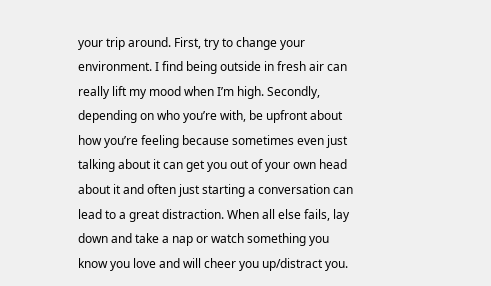your trip around. First, try to change your environment. I find being outside in fresh air can really lift my mood when I’m high. Secondly, depending on who you’re with, be upfront about how you’re feeling because sometimes even just talking about it can get you out of your own head about it and often just starting a conversation can lead to a great distraction. When all else fails, lay down and take a nap or watch something you know you love and will cheer you up/distract you.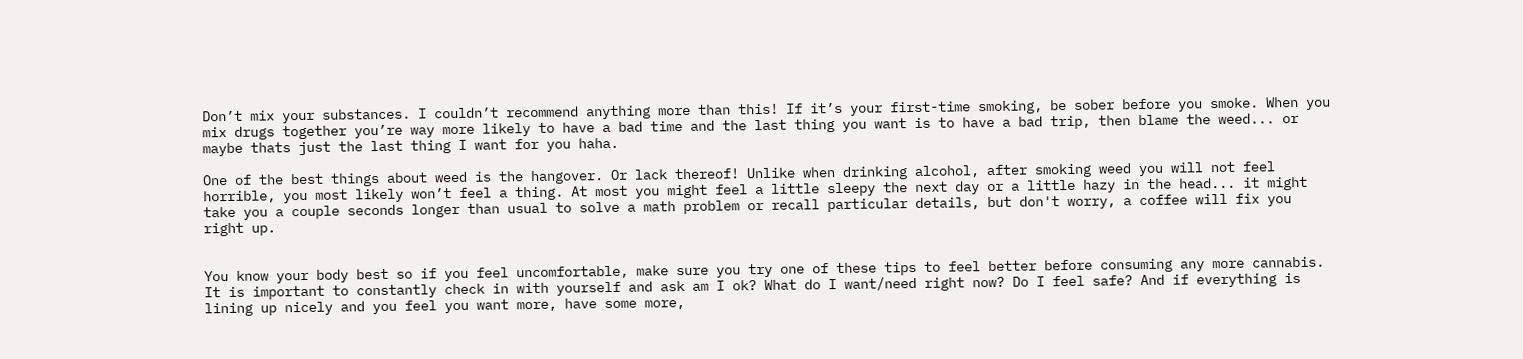Don’t mix your substances. I couldn’t recommend anything more than this! If it’s your first-time smoking, be sober before you smoke. When you mix drugs together you’re way more likely to have a bad time and the last thing you want is to have a bad trip, then blame the weed... or maybe thats just the last thing I want for you haha.

One of the best things about weed is the hangover. Or lack thereof! Unlike when drinking alcohol, after smoking weed you will not feel horrible, you most likely won’t feel a thing. At most you might feel a little sleepy the next day or a little hazy in the head... it might take you a couple seconds longer than usual to solve a math problem or recall particular details, but don't worry, a coffee will fix you right up.


You know your body best so if you feel uncomfortable, make sure you try one of these tips to feel better before consuming any more cannabis. It is important to constantly check in with yourself and ask am I ok? What do I want/need right now? Do I feel safe? And if everything is lining up nicely and you feel you want more, have some more,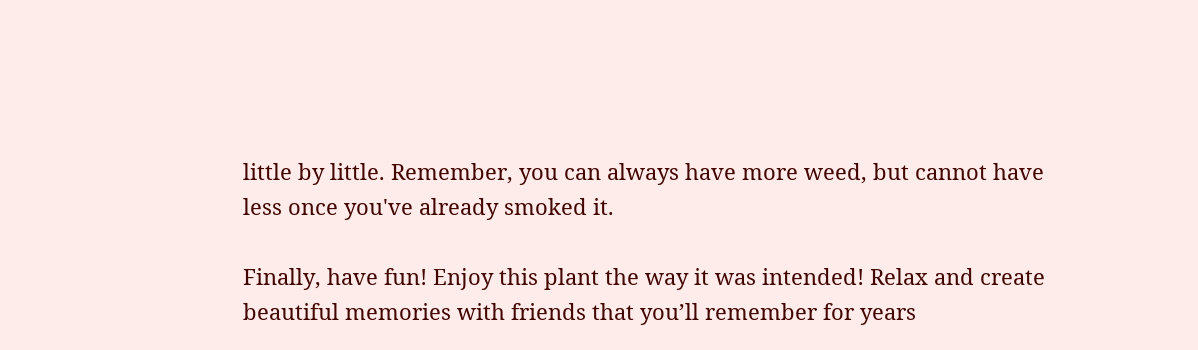little by little. Remember, you can always have more weed, but cannot have less once you've already smoked it.

Finally, have fun! Enjoy this plant the way it was intended! Relax and create beautiful memories with friends that you’ll remember for years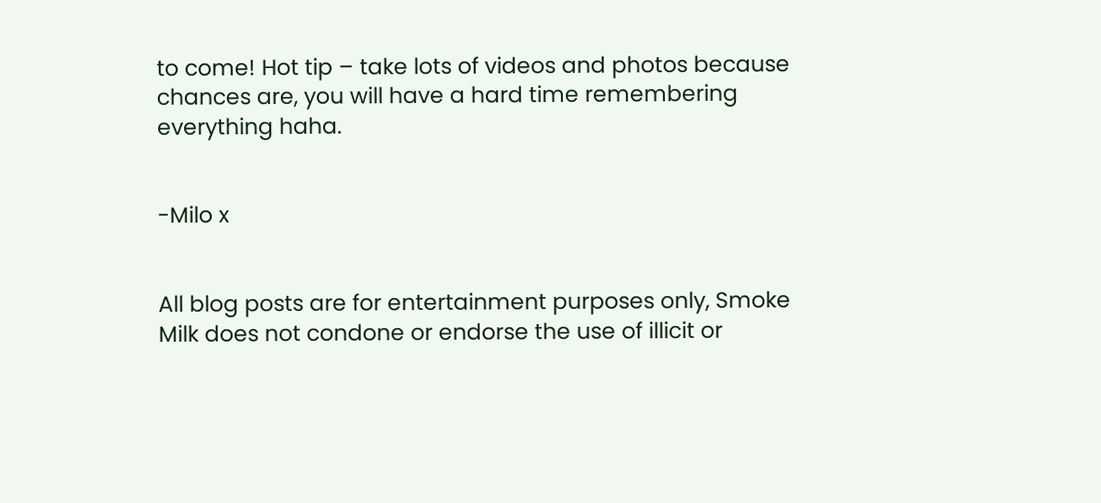to come! Hot tip – take lots of videos and photos because chances are, you will have a hard time remembering everything haha.


-Milo x


All blog posts are for entertainment purposes only, Smoke Milk does not condone or endorse the use of illicit or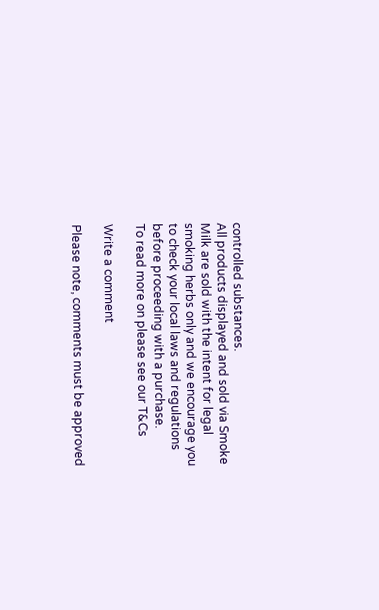controlled substances.
All products displayed and sold via Smoke Milk are sold with the intent for legal smoking herbs only and we encourage you to check your local laws and regulations before proceeding with a purchase.
To read more on please see our T&Cs

Write a comment

Please note, comments must be approved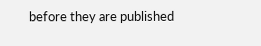before they are published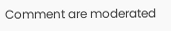Comment are moderated